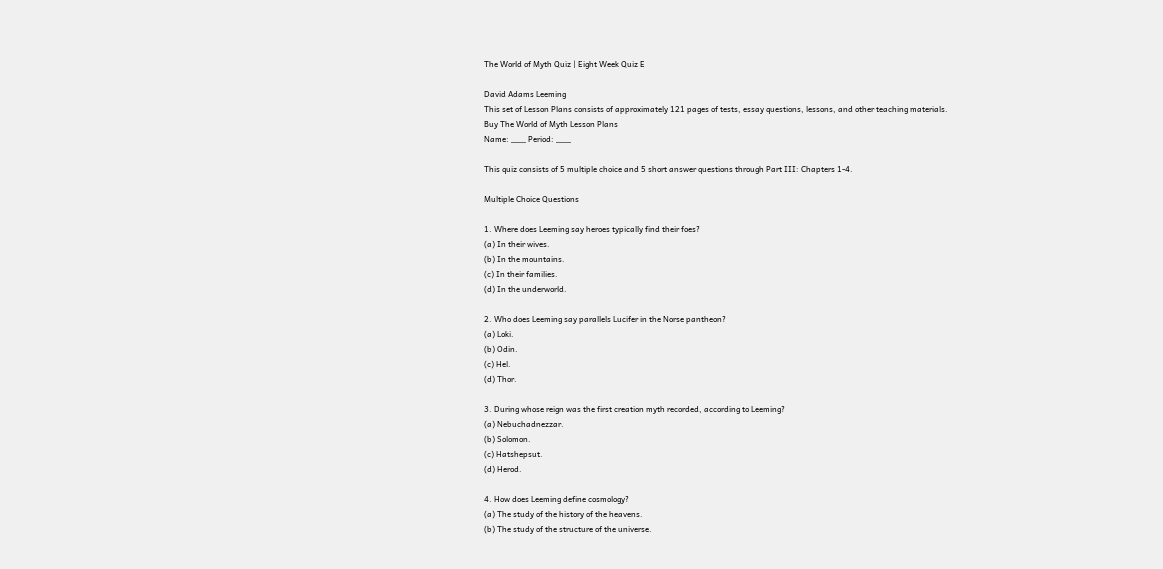The World of Myth Quiz | Eight Week Quiz E

David Adams Leeming
This set of Lesson Plans consists of approximately 121 pages of tests, essay questions, lessons, and other teaching materials.
Buy The World of Myth Lesson Plans
Name: ___ Period: ___

This quiz consists of 5 multiple choice and 5 short answer questions through Part III: Chapters 1-4.

Multiple Choice Questions

1. Where does Leeming say heroes typically find their foes?
(a) In their wives.
(b) In the mountains.
(c) In their families.
(d) In the underworld.

2. Who does Leeming say parallels Lucifer in the Norse pantheon?
(a) Loki.
(b) Odin.
(c) Hel.
(d) Thor.

3. During whose reign was the first creation myth recorded, according to Leeming?
(a) Nebuchadnezzar.
(b) Solomon.
(c) Hatshepsut.
(d) Herod.

4. How does Leeming define cosmology?
(a) The study of the history of the heavens.
(b) The study of the structure of the universe.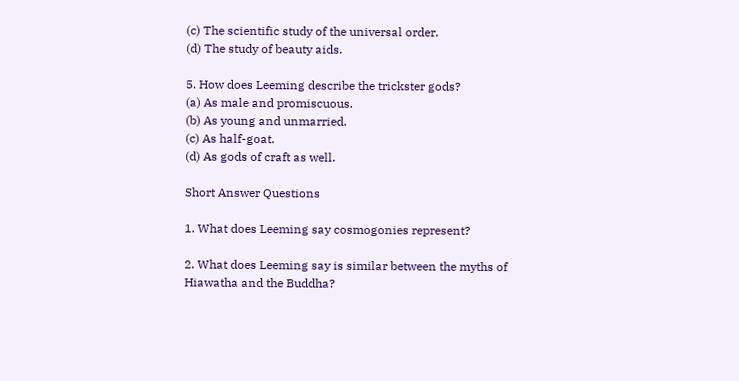(c) The scientific study of the universal order.
(d) The study of beauty aids.

5. How does Leeming describe the trickster gods?
(a) As male and promiscuous.
(b) As young and unmarried.
(c) As half-goat.
(d) As gods of craft as well.

Short Answer Questions

1. What does Leeming say cosmogonies represent?

2. What does Leeming say is similar between the myths of Hiawatha and the Buddha?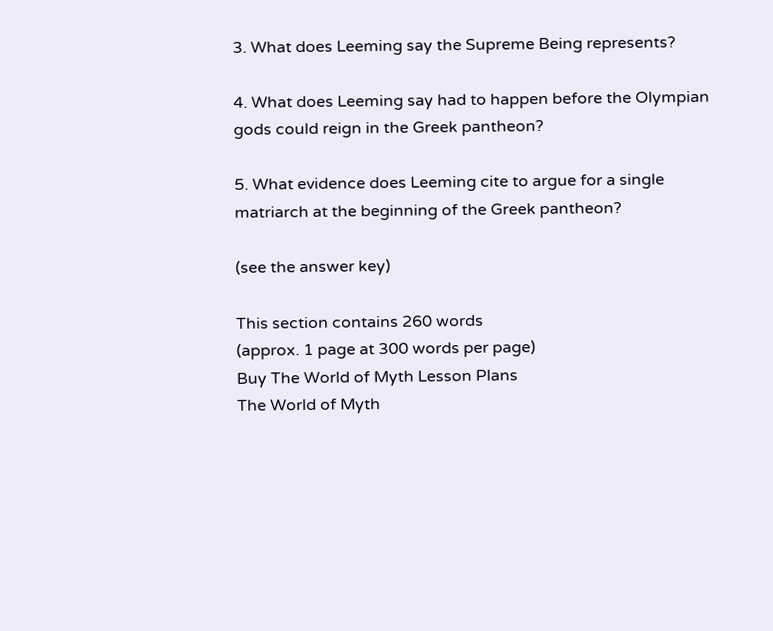3. What does Leeming say the Supreme Being represents?

4. What does Leeming say had to happen before the Olympian gods could reign in the Greek pantheon?

5. What evidence does Leeming cite to argue for a single matriarch at the beginning of the Greek pantheon?

(see the answer key)

This section contains 260 words
(approx. 1 page at 300 words per page)
Buy The World of Myth Lesson Plans
The World of Myth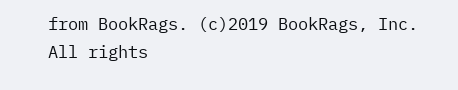from BookRags. (c)2019 BookRags, Inc. All rights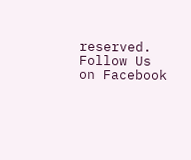reserved.
Follow Us on Facebook